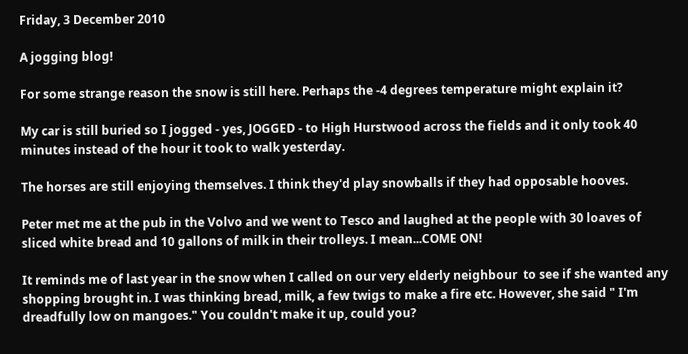Friday, 3 December 2010

A jogging blog!

For some strange reason the snow is still here. Perhaps the -4 degrees temperature might explain it?

My car is still buried so I jogged - yes, JOGGED - to High Hurstwood across the fields and it only took 40 minutes instead of the hour it took to walk yesterday.

The horses are still enjoying themselves. I think they'd play snowballs if they had opposable hooves.

Peter met me at the pub in the Volvo and we went to Tesco and laughed at the people with 30 loaves of sliced white bread and 10 gallons of milk in their trolleys. I mean...COME ON!

It reminds me of last year in the snow when I called on our very elderly neighbour  to see if she wanted any shopping brought in. I was thinking bread, milk, a few twigs to make a fire etc. However, she said " I'm dreadfully low on mangoes." You couldn't make it up, could you?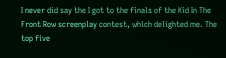I never did say the I got to the finals of the Kid In The Front Row screenplay contest, which delighted me. The top five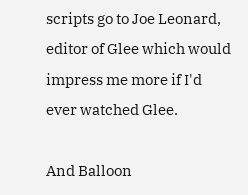scripts go to Joe Leonard, editor of Glee which would impress me more if I'd ever watched Glee.

And Balloon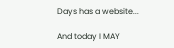Days has a website...

And today I MAY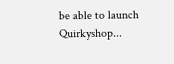be able to launch Quirkyshop...